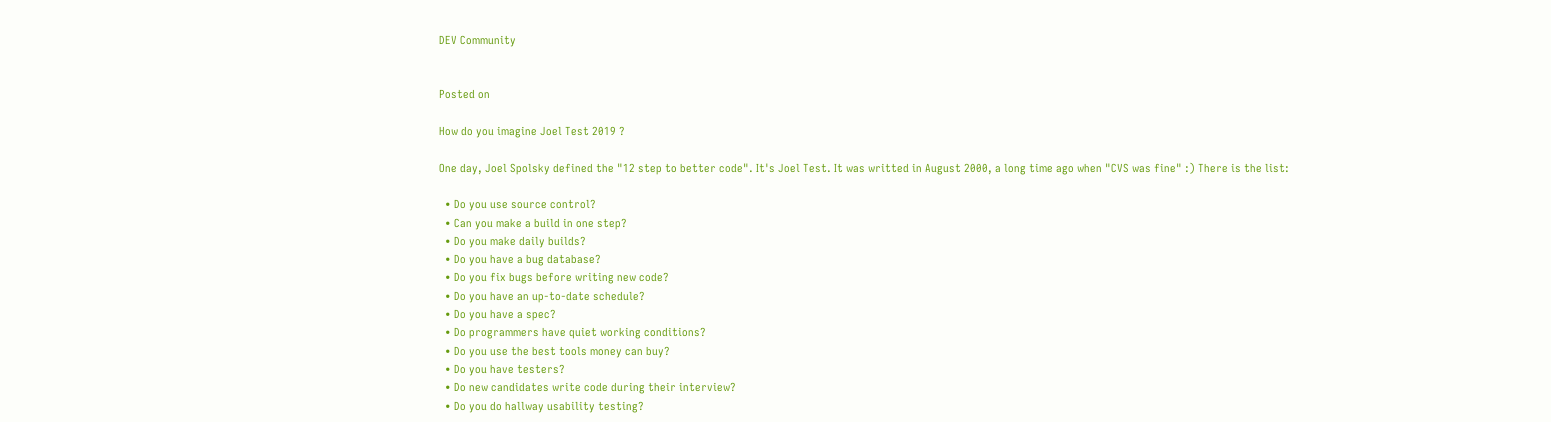DEV Community


Posted on

How do you imagine Joel Test 2019 ?

One day, Joel Spolsky defined the "12 step to better code". It's Joel Test. It was writted in August 2000, a long time ago when "CVS was fine" :) There is the list:

  • Do you use source control?
  • Can you make a build in one step?
  • Do you make daily builds?
  • Do you have a bug database?
  • Do you fix bugs before writing new code?
  • Do you have an up-to-date schedule?
  • Do you have a spec?
  • Do programmers have quiet working conditions?
  • Do you use the best tools money can buy?
  • Do you have testers?
  • Do new candidates write code during their interview?
  • Do you do hallway usability testing?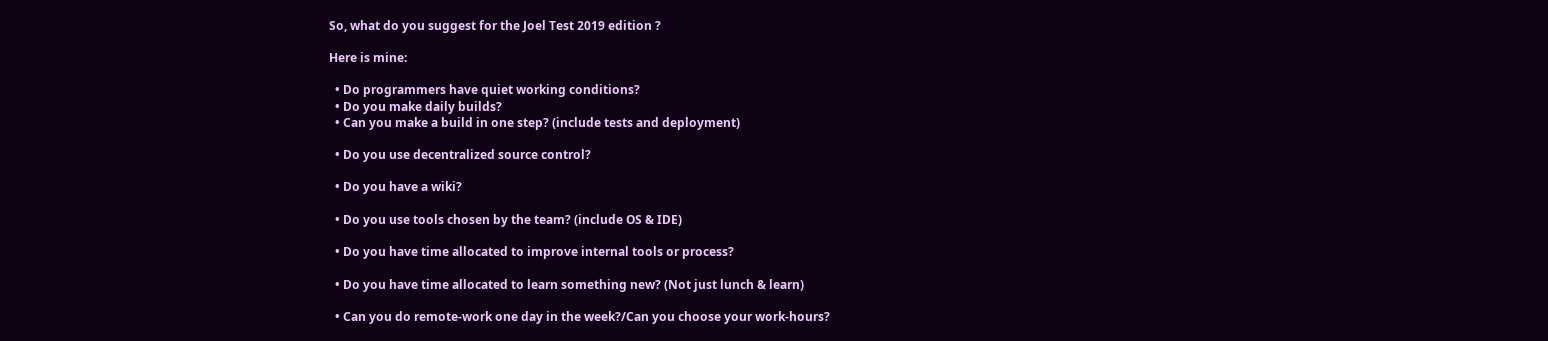So, what do you suggest for the Joel Test 2019 edition ?

Here is mine:

  • Do programmers have quiet working conditions?
  • Do you make daily builds?
  • Can you make a build in one step? (include tests and deployment)

  • Do you use decentralized source control?

  • Do you have a wiki?

  • Do you use tools chosen by the team? (include OS & IDE)

  • Do you have time allocated to improve internal tools or process?

  • Do you have time allocated to learn something new? (Not just lunch & learn)

  • Can you do remote-work one day in the week?/Can you choose your work-hours?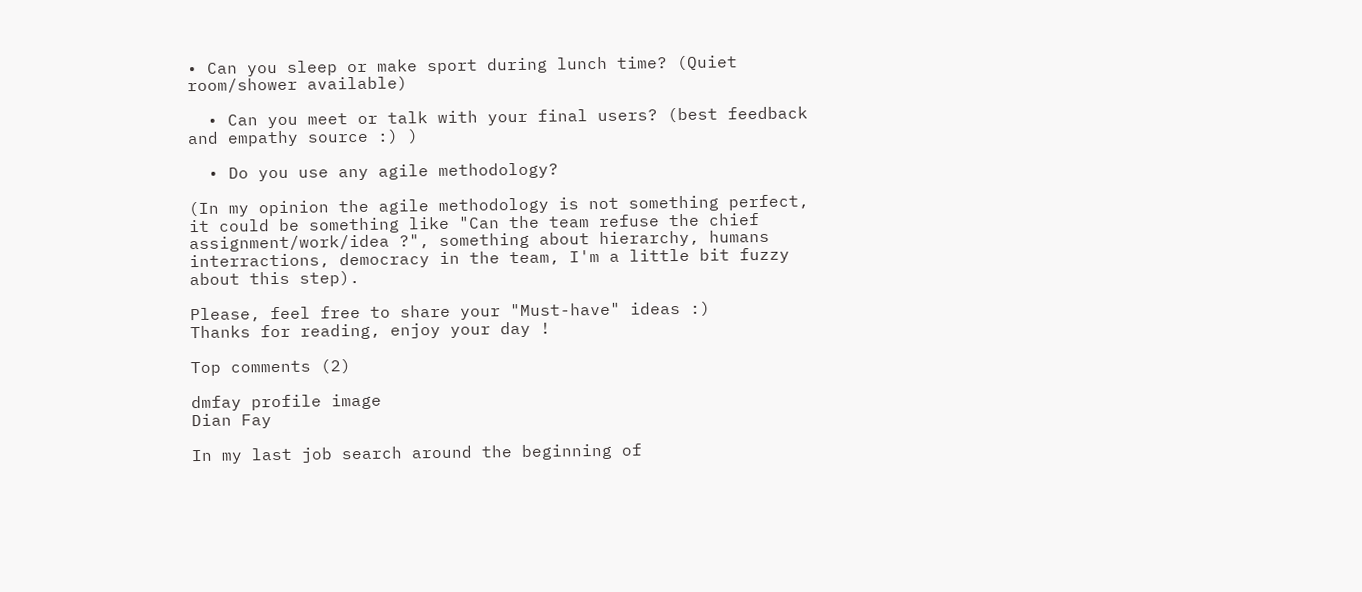• Can you sleep or make sport during lunch time? (Quiet room/shower available)

  • Can you meet or talk with your final users? (best feedback and empathy source :) )

  • Do you use any agile methodology?

(In my opinion the agile methodology is not something perfect, it could be something like "Can the team refuse the chief assignment/work/idea ?", something about hierarchy, humans interractions, democracy in the team, I'm a little bit fuzzy about this step).

Please, feel free to share your "Must-have" ideas :)
Thanks for reading, enjoy your day !

Top comments (2)

dmfay profile image
Dian Fay

In my last job search around the beginning of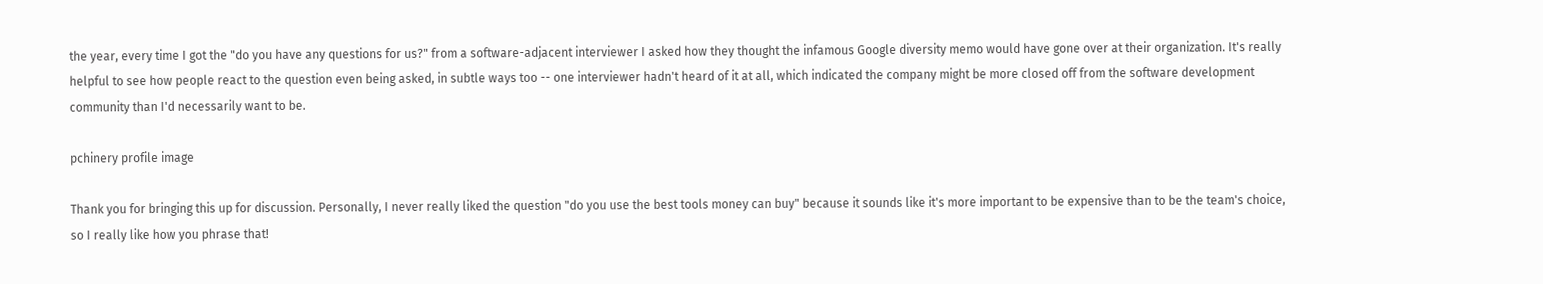the year, every time I got the "do you have any questions for us?" from a software-adjacent interviewer I asked how they thought the infamous Google diversity memo would have gone over at their organization. It's really helpful to see how people react to the question even being asked, in subtle ways too -- one interviewer hadn't heard of it at all, which indicated the company might be more closed off from the software development community than I'd necessarily want to be.

pchinery profile image

Thank you for bringing this up for discussion. Personally, I never really liked the question "do you use the best tools money can buy" because it sounds like it's more important to be expensive than to be the team's choice, so I really like how you phrase that!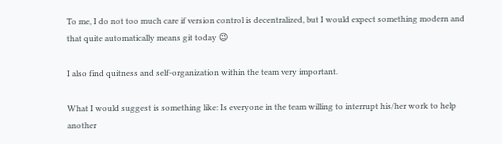To me, I do not too much care if version control is decentralized, but I would expect something modern and that quite automatically means git today 😉

I also find quitness and self-organization within the team very important.

What I would suggest is something like: Is everyone in the team willing to interrupt his/her work to help another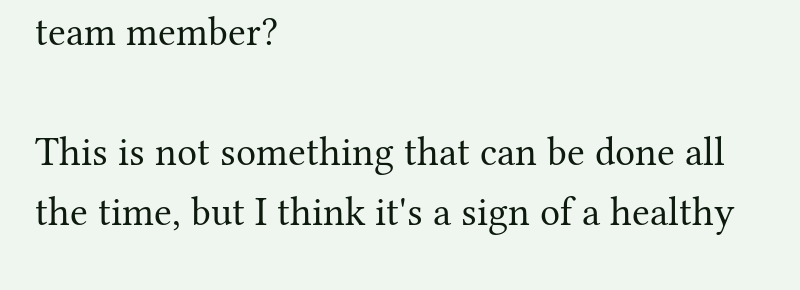team member?

This is not something that can be done all the time, but I think it's a sign of a healthy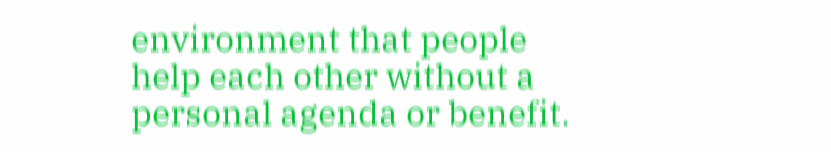environment that people help each other without a personal agenda or benefit.